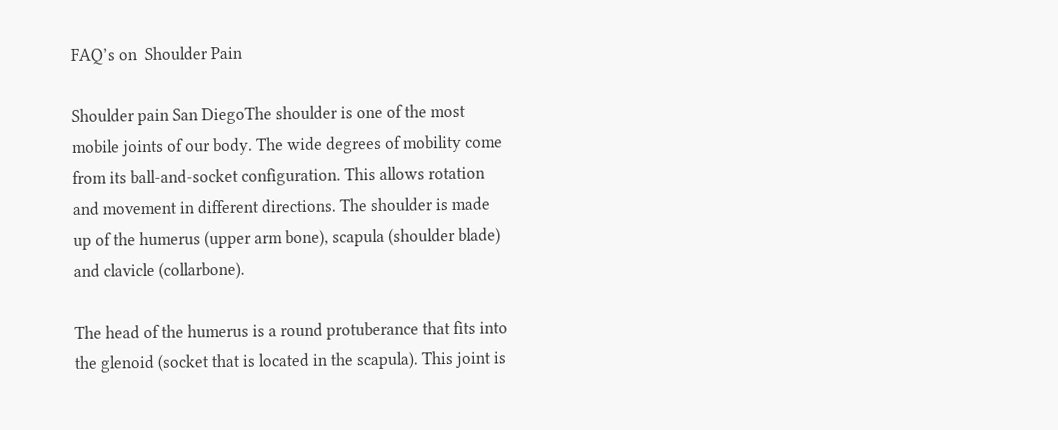FAQ’s on  Shoulder Pain

Shoulder pain San DiegoThe shoulder is one of the most mobile joints of our body. The wide degrees of mobility come from its ball-and-socket configuration. This allows rotation and movement in different directions. The shoulder is made up of the humerus (upper arm bone), scapula (shoulder blade) and clavicle (collarbone).

The head of the humerus is a round protuberance that fits into the glenoid (socket that is located in the scapula). This joint is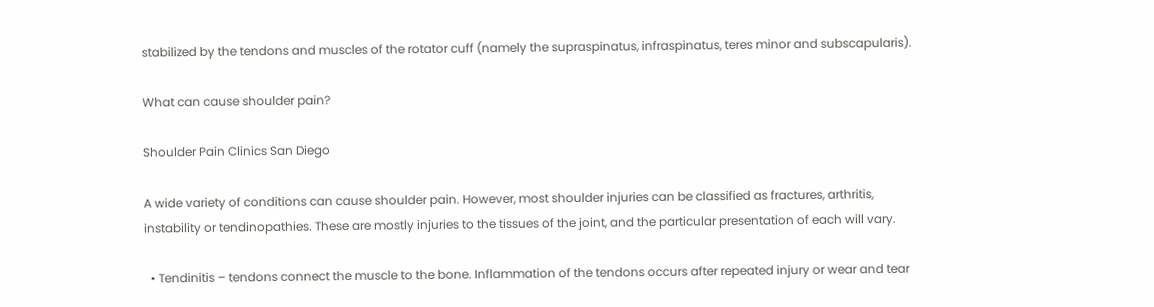stabilized by the tendons and muscles of the rotator cuff (namely the supraspinatus, infraspinatus, teres minor and subscapularis).

What can cause shoulder pain?

Shoulder Pain Clinics San Diego

A wide variety of conditions can cause shoulder pain. However, most shoulder injuries can be classified as fractures, arthritis, instability or tendinopathies. These are mostly injuries to the tissues of the joint, and the particular presentation of each will vary.

  • Tendinitis – tendons connect the muscle to the bone. Inflammation of the tendons occurs after repeated injury or wear and tear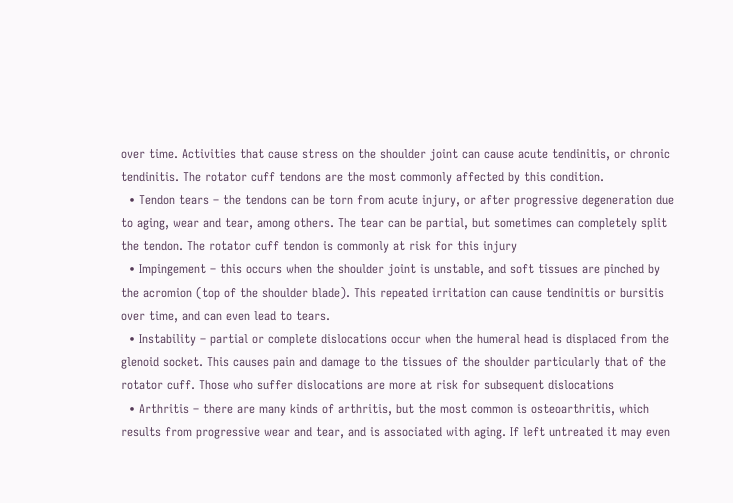over time. Activities that cause stress on the shoulder joint can cause acute tendinitis, or chronic tendinitis. The rotator cuff tendons are the most commonly affected by this condition.
  • Tendon tears – the tendons can be torn from acute injury, or after progressive degeneration due to aging, wear and tear, among others. The tear can be partial, but sometimes can completely split the tendon. The rotator cuff tendon is commonly at risk for this injury
  • Impingement – this occurs when the shoulder joint is unstable, and soft tissues are pinched by the acromion (top of the shoulder blade). This repeated irritation can cause tendinitis or bursitis over time, and can even lead to tears.
  • Instability – partial or complete dislocations occur when the humeral head is displaced from the glenoid socket. This causes pain and damage to the tissues of the shoulder particularly that of the rotator cuff. Those who suffer dislocations are more at risk for subsequent dislocations
  • Arthritis – there are many kinds of arthritis, but the most common is osteoarthritis, which results from progressive wear and tear, and is associated with aging. If left untreated it may even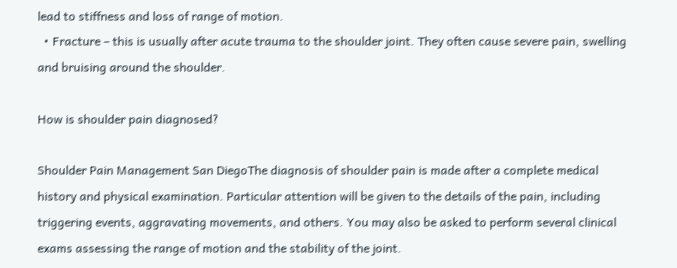lead to stiffness and loss of range of motion.
  • Fracture – this is usually after acute trauma to the shoulder joint. They often cause severe pain, swelling and bruising around the shoulder.

How is shoulder pain diagnosed?

Shoulder Pain Management San DiegoThe diagnosis of shoulder pain is made after a complete medical history and physical examination. Particular attention will be given to the details of the pain, including triggering events, aggravating movements, and others. You may also be asked to perform several clinical exams assessing the range of motion and the stability of the joint.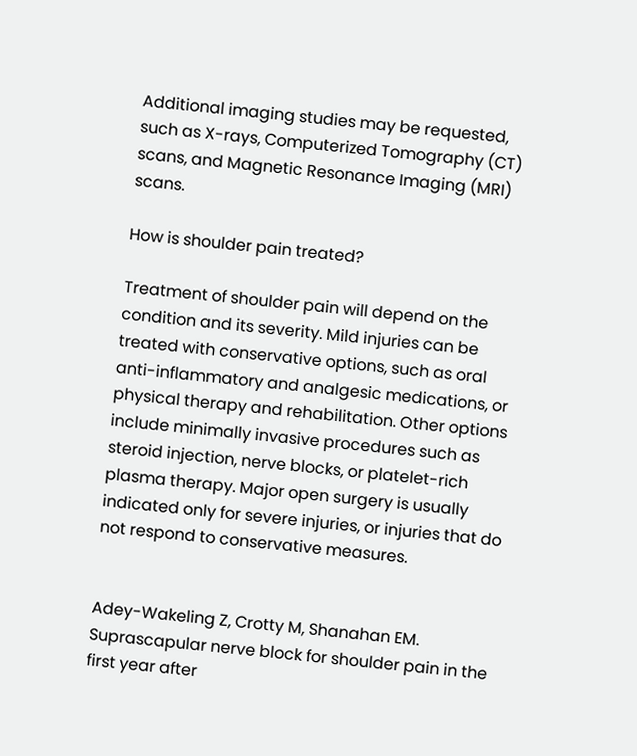Additional imaging studies may be requested, such as X-rays, Computerized Tomography (CT) scans, and Magnetic Resonance Imaging (MRI) scans.

How is shoulder pain treated?

Treatment of shoulder pain will depend on the condition and its severity. Mild injuries can be treated with conservative options, such as oral anti-inflammatory and analgesic medications, or physical therapy and rehabilitation. Other options include minimally invasive procedures such as steroid injection, nerve blocks, or platelet-rich plasma therapy. Major open surgery is usually indicated only for severe injuries, or injuries that do not respond to conservative measures.


Adey-Wakeling Z, Crotty M, Shanahan EM. Suprascapular nerve block for shoulder pain in the first year after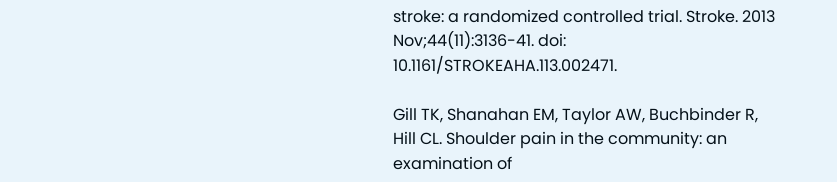stroke: a randomized controlled trial. Stroke. 2013 Nov;44(11):3136-41. doi: 10.1161/STROKEAHA.113.002471.

Gill TK, Shanahan EM, Taylor AW, Buchbinder R, Hill CL. Shoulder pain in the community: an examination of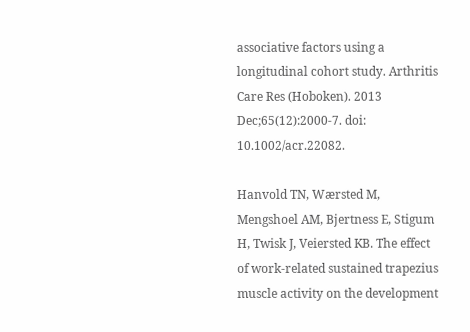associative factors using a longitudinal cohort study. Arthritis Care Res (Hoboken). 2013 Dec;65(12):2000-7. doi: 10.1002/acr.22082.

Hanvold TN, Wærsted M, Mengshoel AM, Bjertness E, Stigum H, Twisk J, Veiersted KB. The effect of work-related sustained trapezius muscle activity on the development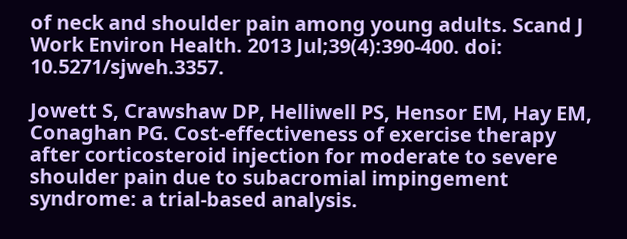of neck and shoulder pain among young adults. Scand J Work Environ Health. 2013 Jul;39(4):390-400. doi: 10.5271/sjweh.3357.

Jowett S, Crawshaw DP, Helliwell PS, Hensor EM, Hay EM, Conaghan PG. Cost-effectiveness of exercise therapy after corticosteroid injection for moderate to severe shoulder pain due to subacromial impingement syndrome: a trial-based analysis.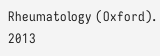Rheumatology (Oxford). 2013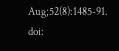Aug;52(8):1485-91. doi: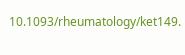10.1093/rheumatology/ket149.